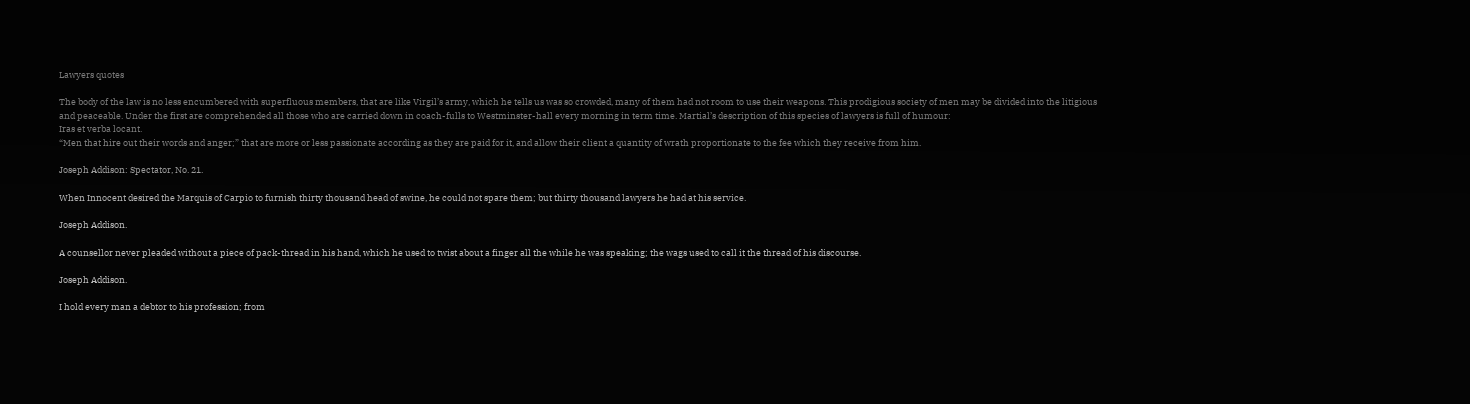Lawyers quotes

The body of the law is no less encumbered with superfluous members, that are like Virgil’s army, which he tells us was so crowded, many of them had not room to use their weapons. This prodigious society of men may be divided into the litigious and peaceable. Under the first are comprehended all those who are carried down in coach-fulls to Westminster-hall every morning in term time. Martial’s description of this species of lawyers is full of humour:
Iras et verba locant.
“Men that hire out their words and anger;” that are more or less passionate according as they are paid for it, and allow their client a quantity of wrath proportionate to the fee which they receive from him.

Joseph Addison: Spectator, No. 21.

When Innocent desired the Marquis of Carpio to furnish thirty thousand head of swine, he could not spare them; but thirty thousand lawyers he had at his service.

Joseph Addison.

A counsellor never pleaded without a piece of pack-thread in his hand, which he used to twist about a finger all the while he was speaking; the wags used to call it the thread of his discourse.

Joseph Addison.

I hold every man a debtor to his profession; from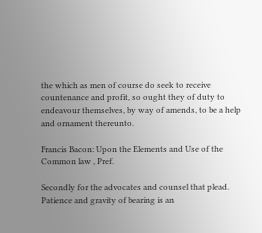the which as men of course do seek to receive countenance and profit, so ought they of duty to endeavour themselves, by way of amends, to be a help and ornament thereunto.

Francis Bacon: Upon the Elements and Use of the Common law , Pref.

Secondly for the advocates and counsel that plead. Patience and gravity of bearing is an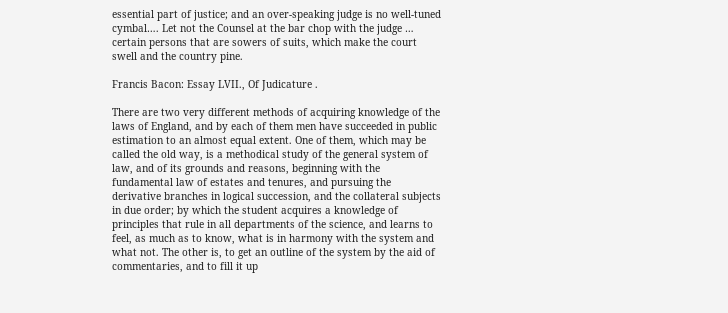essential part of justice; and an over-speaking judge is no well-tuned cymbal…. Let not the Counsel at the bar chop with the judge … certain persons that are sowers of suits, which make the court swell and the country pine.

Francis Bacon: Essay LVII., Of Judicature .

There are two very different methods of acquiring knowledge of the laws of England, and by each of them men have succeeded in public estimation to an almost equal extent. One of them, which may be called the old way, is a methodical study of the general system of law, and of its grounds and reasons, beginning with the fundamental law of estates and tenures, and pursuing the derivative branches in logical succession, and the collateral subjects in due order; by which the student acquires a knowledge of principles that rule in all departments of the science, and learns to feel, as much as to know, what is in harmony with the system and what not. The other is, to get an outline of the system by the aid of commentaries, and to fill it up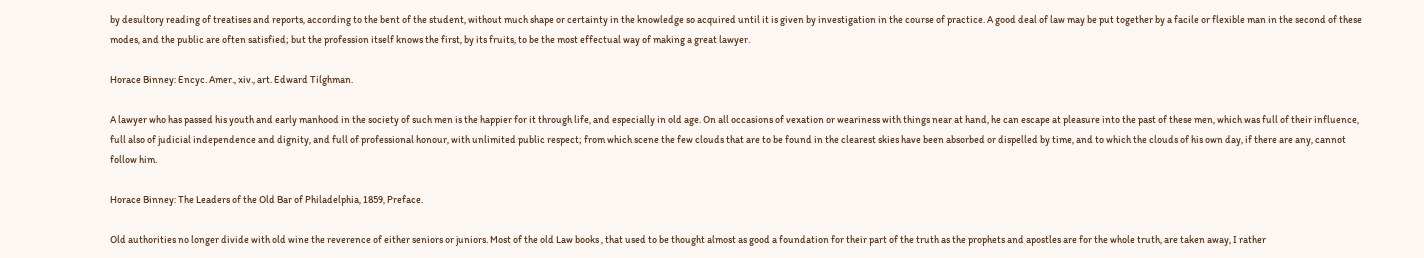by desultory reading of treatises and reports, according to the bent of the student, without much shape or certainty in the knowledge so acquired until it is given by investigation in the course of practice. A good deal of law may be put together by a facile or flexible man in the second of these modes, and the public are often satisfied; but the profession itself knows the first, by its fruits, to be the most effectual way of making a great lawyer.

Horace Binney: Encyc. Amer., xiv., art. Edward Tilghman.

A lawyer who has passed his youth and early manhood in the society of such men is the happier for it through life, and especially in old age. On all occasions of vexation or weariness with things near at hand, he can escape at pleasure into the past of these men, which was full of their influence, full also of judicial independence and dignity, and full of professional honour, with unlimited public respect; from which scene the few clouds that are to be found in the clearest skies have been absorbed or dispelled by time, and to which the clouds of his own day, if there are any, cannot follow him.

Horace Binney: The Leaders of the Old Bar of Philadelphia, 1859, Preface.

Old authorities no longer divide with old wine the reverence of either seniors or juniors. Most of the old Law books , that used to be thought almost as good a foundation for their part of the truth as the prophets and apostles are for the whole truth, are taken away, I rather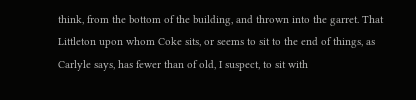think, from the bottom of the building, and thrown into the garret. That Littleton upon whom Coke sits, or seems to sit to the end of things, as Carlyle says, has fewer than of old, I suspect, to sit with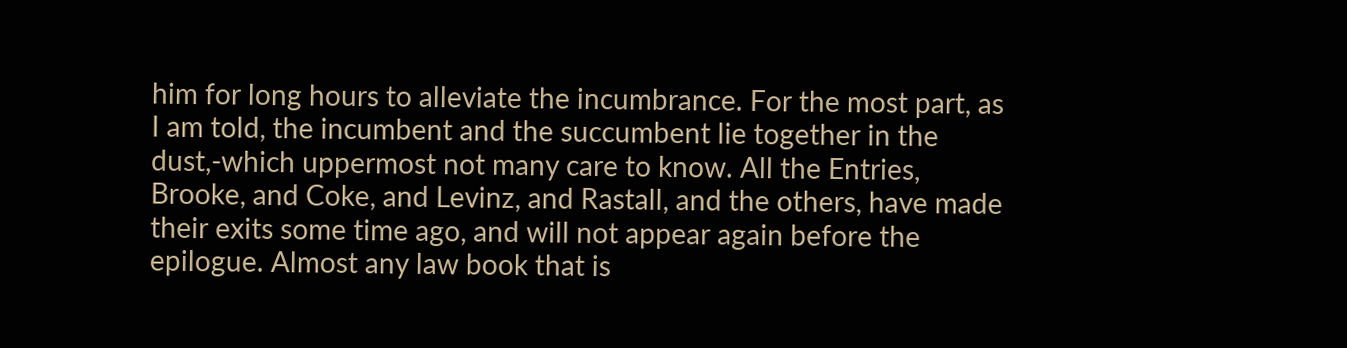him for long hours to alleviate the incumbrance. For the most part, as I am told, the incumbent and the succumbent lie together in the dust,-which uppermost not many care to know. All the Entries, Brooke, and Coke, and Levinz, and Rastall, and the others, have made their exits some time ago, and will not appear again before the epilogue. Almost any law book that is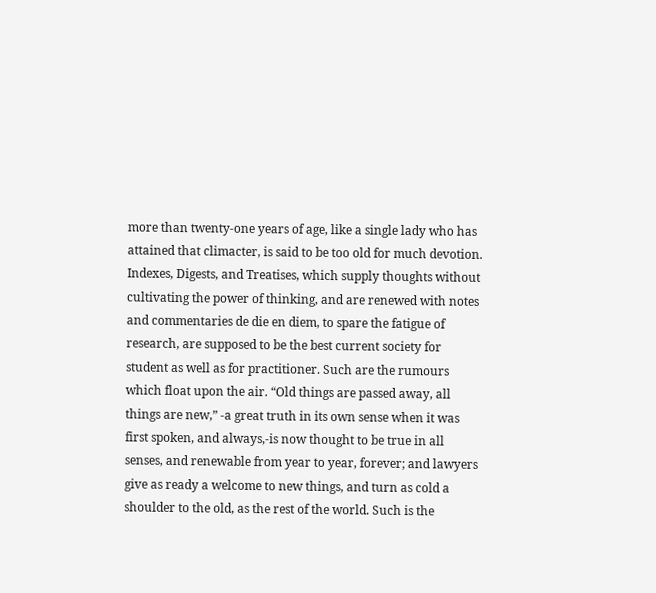more than twenty-one years of age, like a single lady who has attained that climacter, is said to be too old for much devotion. Indexes, Digests, and Treatises, which supply thoughts without cultivating the power of thinking, and are renewed with notes and commentaries de die en diem, to spare the fatigue of research, are supposed to be the best current society for student as well as for practitioner. Such are the rumours which float upon the air. “Old things are passed away, all things are new,” -a great truth in its own sense when it was first spoken, and always,-is now thought to be true in all senses, and renewable from year to year, forever; and lawyers give as ready a welcome to new things, and turn as cold a shoulder to the old, as the rest of the world. Such is the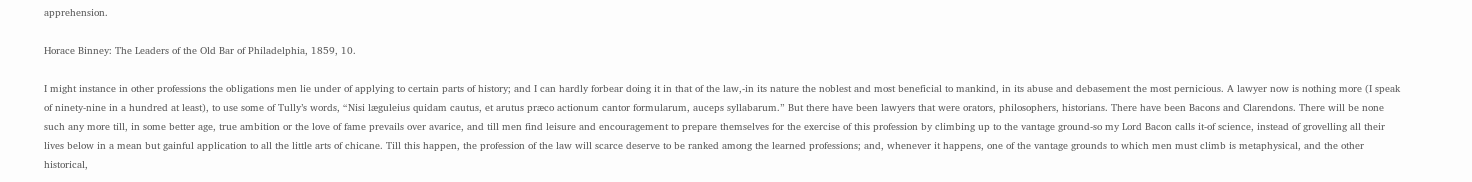apprehension.

Horace Binney: The Leaders of the Old Bar of Philadelphia, 1859, 10.

I might instance in other professions the obligations men lie under of applying to certain parts of history; and I can hardly forbear doing it in that of the law,-in its nature the noblest and most beneficial to mankind, in its abuse and debasement the most pernicious. A lawyer now is nothing more (I speak of ninety-nine in a hundred at least), to use some of Tully’s words, “Nisi læguleius quidam cautus, et arutus præco actionum cantor formularum, auceps syllabarum.” But there have been lawyers that were orators, philosophers, historians. There have been Bacons and Clarendons. There will be none such any more till, in some better age, true ambition or the love of fame prevails over avarice, and till men find leisure and encouragement to prepare themselves for the exercise of this profession by climbing up to the vantage ground-so my Lord Bacon calls it-of science, instead of grovelling all their lives below in a mean but gainful application to all the little arts of chicane. Till this happen, the profession of the law will scarce deserve to be ranked among the learned professions; and, whenever it happens, one of the vantage grounds to which men must climb is metaphysical, and the other historical,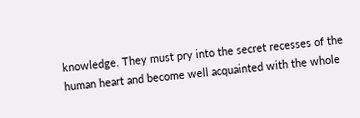knowledge. They must pry into the secret recesses of the human heart and become well acquainted with the whole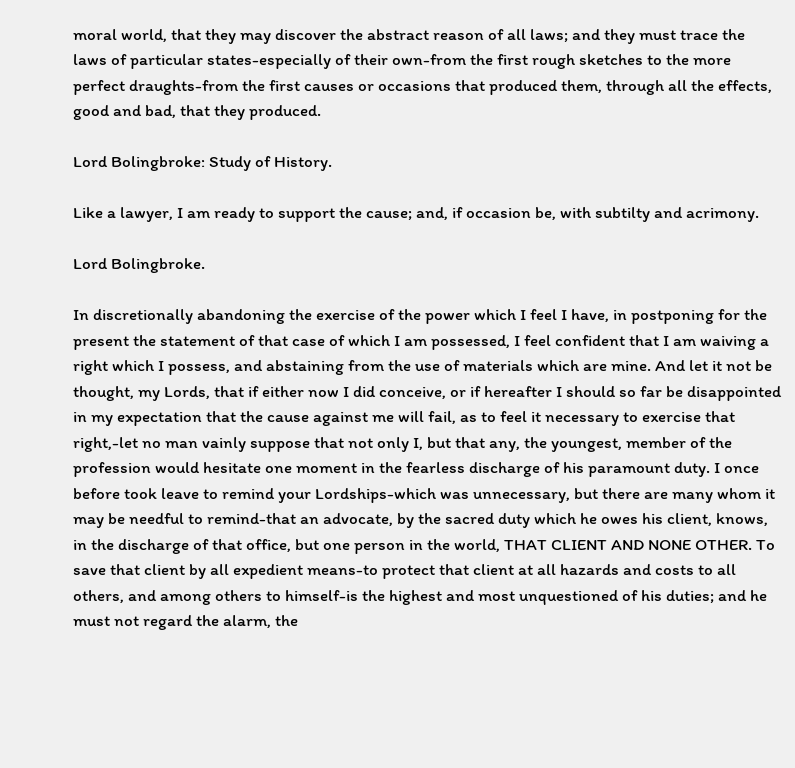moral world, that they may discover the abstract reason of all laws; and they must trace the laws of particular states-especially of their own-from the first rough sketches to the more perfect draughts-from the first causes or occasions that produced them, through all the effects, good and bad, that they produced.

Lord Bolingbroke: Study of History.

Like a lawyer, I am ready to support the cause; and, if occasion be, with subtilty and acrimony.

Lord Bolingbroke.

In discretionally abandoning the exercise of the power which I feel I have, in postponing for the present the statement of that case of which I am possessed, I feel confident that I am waiving a right which I possess, and abstaining from the use of materials which are mine. And let it not be thought, my Lords, that if either now I did conceive, or if hereafter I should so far be disappointed in my expectation that the cause against me will fail, as to feel it necessary to exercise that right,-let no man vainly suppose that not only I, but that any, the youngest, member of the profession would hesitate one moment in the fearless discharge of his paramount duty. I once before took leave to remind your Lordships-which was unnecessary, but there are many whom it may be needful to remind-that an advocate, by the sacred duty which he owes his client, knows, in the discharge of that office, but one person in the world, THAT CLIENT AND NONE OTHER. To save that client by all expedient means-to protect that client at all hazards and costs to all others, and among others to himself-is the highest and most unquestioned of his duties; and he must not regard the alarm, the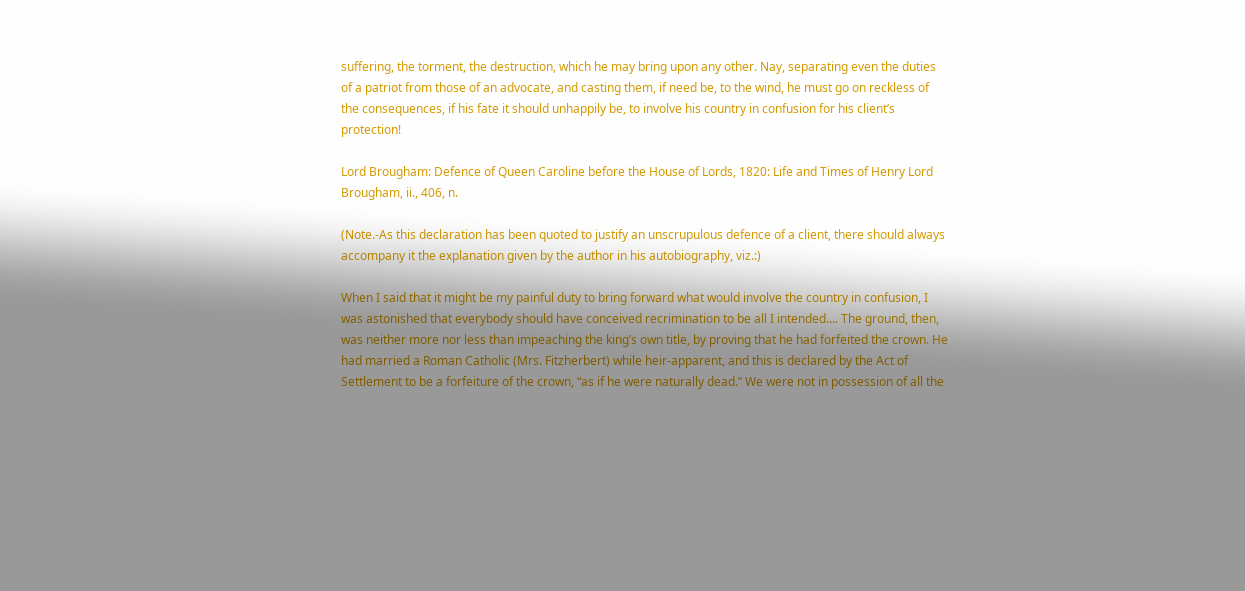suffering, the torment, the destruction, which he may bring upon any other. Nay, separating even the duties of a patriot from those of an advocate, and casting them, if need be, to the wind, he must go on reckless of the consequences, if his fate it should unhappily be, to involve his country in confusion for his client’s protection!

Lord Brougham: Defence of Queen Caroline before the House of Lords, 1820: Life and Times of Henry Lord Brougham, ii., 406, n.

(Note.-As this declaration has been quoted to justify an unscrupulous defence of a client, there should always accompany it the explanation given by the author in his autobiography, viz.:)

When I said that it might be my painful duty to bring forward what would involve the country in confusion, I was astonished that everybody should have conceived recrimination to be all I intended…. The ground, then, was neither more nor less than impeaching the king’s own title, by proving that he had forfeited the crown. He had married a Roman Catholic (Mrs. Fitzherbert) while heir-apparent, and this is declared by the Act of Settlement to be a forfeiture of the crown, “as if he were naturally dead.” We were not in possession of all the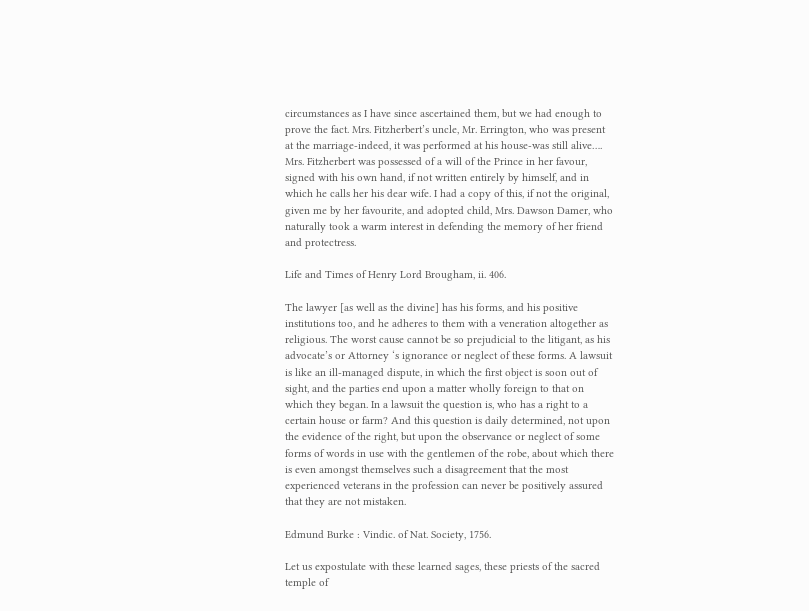circumstances as I have since ascertained them, but we had enough to prove the fact. Mrs. Fitzherbert’s uncle, Mr. Errington, who was present at the marriage-indeed, it was performed at his house-was still alive…. Mrs. Fitzherbert was possessed of a will of the Prince in her favour, signed with his own hand, if not written entirely by himself, and in which he calls her his dear wife. I had a copy of this, if not the original, given me by her favourite, and adopted child, Mrs. Dawson Damer, who naturally took a warm interest in defending the memory of her friend and protectress.

Life and Times of Henry Lord Brougham, ii. 406.

The lawyer [as well as the divine] has his forms, and his positive institutions too, and he adheres to them with a veneration altogether as religious. The worst cause cannot be so prejudicial to the litigant, as his advocate’s or Attorney ‘s ignorance or neglect of these forms. A lawsuit is like an ill-managed dispute, in which the first object is soon out of sight, and the parties end upon a matter wholly foreign to that on which they began. In a lawsuit the question is, who has a right to a certain house or farm? And this question is daily determined, not upon the evidence of the right, but upon the observance or neglect of some forms of words in use with the gentlemen of the robe, about which there is even amongst themselves such a disagreement that the most experienced veterans in the profession can never be positively assured that they are not mistaken.

Edmund Burke : Vindic. of Nat. Society, 1756.

Let us expostulate with these learned sages, these priests of the sacred temple of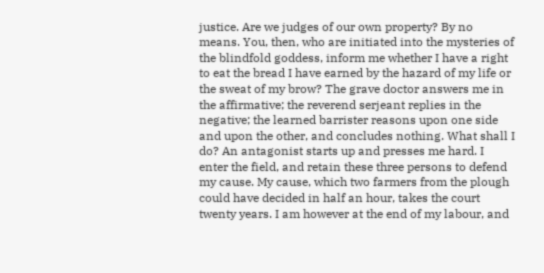justice. Are we judges of our own property? By no means. You, then, who are initiated into the mysteries of the blindfold goddess, inform me whether I have a right to eat the bread I have earned by the hazard of my life or the sweat of my brow? The grave doctor answers me in the affirmative; the reverend serjeant replies in the negative; the learned barrister reasons upon one side and upon the other, and concludes nothing. What shall I do? An antagonist starts up and presses me hard. I enter the field, and retain these three persons to defend my cause. My cause, which two farmers from the plough could have decided in half an hour, takes the court twenty years. I am however at the end of my labour, and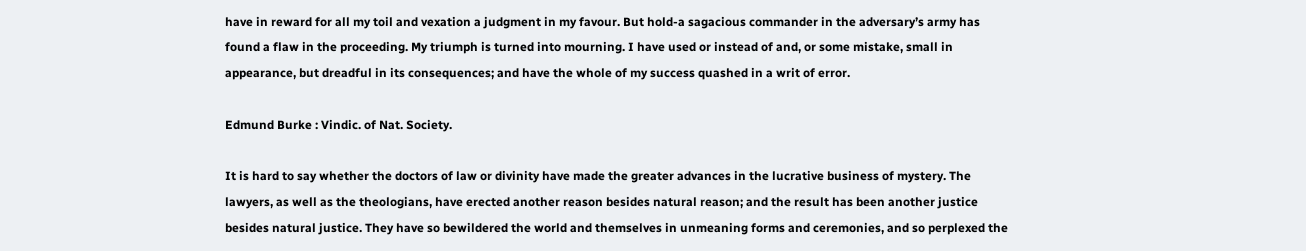have in reward for all my toil and vexation a judgment in my favour. But hold-a sagacious commander in the adversary’s army has found a flaw in the proceeding. My triumph is turned into mourning. I have used or instead of and, or some mistake, small in appearance, but dreadful in its consequences; and have the whole of my success quashed in a writ of error.

Edmund Burke : Vindic. of Nat. Society.

It is hard to say whether the doctors of law or divinity have made the greater advances in the lucrative business of mystery. The lawyers, as well as the theologians, have erected another reason besides natural reason; and the result has been another justice besides natural justice. They have so bewildered the world and themselves in unmeaning forms and ceremonies, and so perplexed the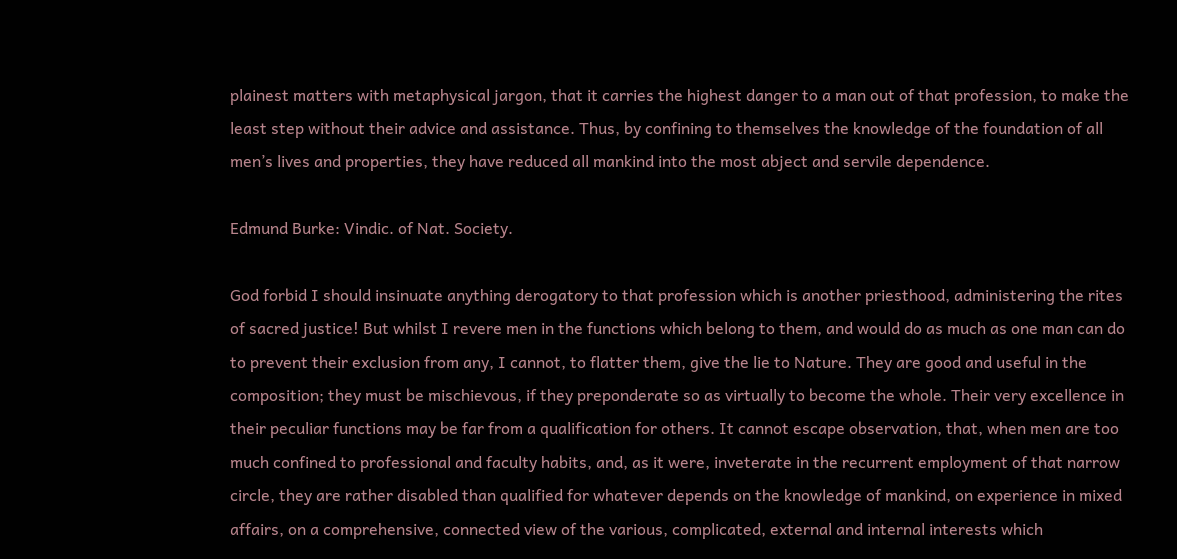plainest matters with metaphysical jargon, that it carries the highest danger to a man out of that profession, to make the least step without their advice and assistance. Thus, by confining to themselves the knowledge of the foundation of all men’s lives and properties, they have reduced all mankind into the most abject and servile dependence.

Edmund Burke: Vindic. of Nat. Society.

God forbid I should insinuate anything derogatory to that profession which is another priesthood, administering the rites of sacred justice! But whilst I revere men in the functions which belong to them, and would do as much as one man can do to prevent their exclusion from any, I cannot, to flatter them, give the lie to Nature. They are good and useful in the composition; they must be mischievous, if they preponderate so as virtually to become the whole. Their very excellence in their peculiar functions may be far from a qualification for others. It cannot escape observation, that, when men are too much confined to professional and faculty habits, and, as it were, inveterate in the recurrent employment of that narrow circle, they are rather disabled than qualified for whatever depends on the knowledge of mankind, on experience in mixed affairs, on a comprehensive, connected view of the various, complicated, external and internal interests which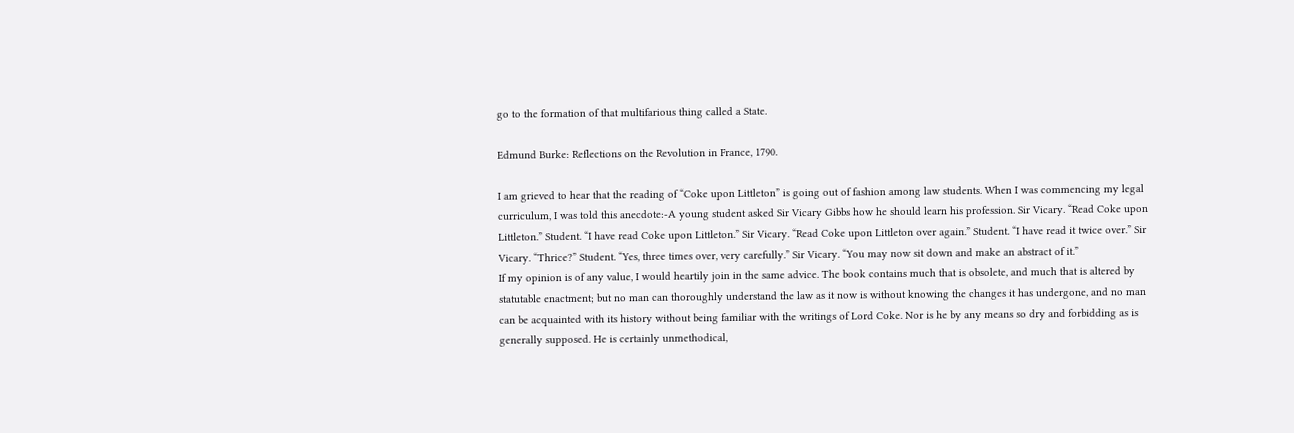go to the formation of that multifarious thing called a State.

Edmund Burke: Reflections on the Revolution in France, 1790.

I am grieved to hear that the reading of “Coke upon Littleton” is going out of fashion among law students. When I was commencing my legal curriculum, I was told this anecdote:-A young student asked Sir Vicary Gibbs how he should learn his profession. Sir Vicary. “Read Coke upon Littleton.” Student. “I have read Coke upon Littleton.” Sir Vicary. “Read Coke upon Littleton over again.” Student. “I have read it twice over.” Sir Vicary. “Thrice?” Student. “Yes, three times over, very carefully.” Sir Vicary. “You may now sit down and make an abstract of it.”
If my opinion is of any value, I would heartily join in the same advice. The book contains much that is obsolete, and much that is altered by statutable enactment; but no man can thoroughly understand the law as it now is without knowing the changes it has undergone, and no man can be acquainted with its history without being familiar with the writings of Lord Coke. Nor is he by any means so dry and forbidding as is generally supposed. He is certainly unmethodical,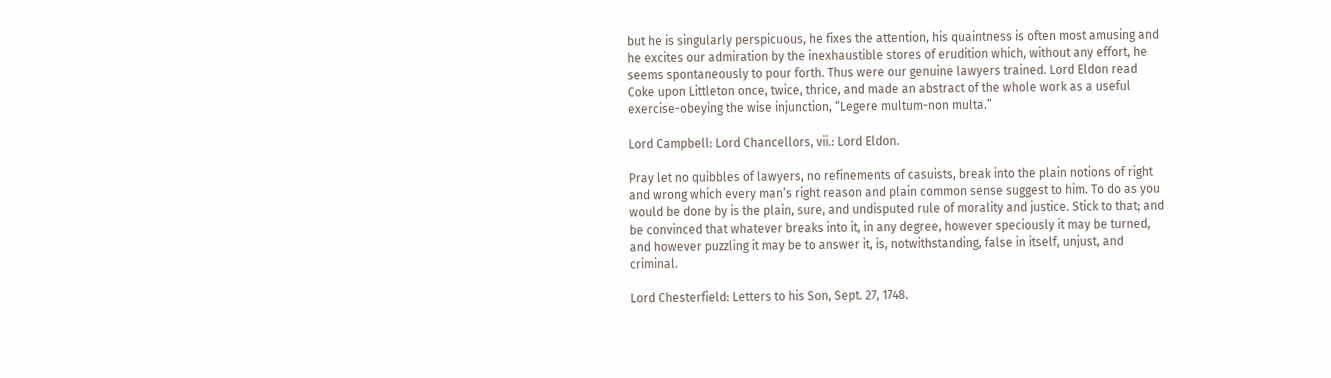but he is singularly perspicuous, he fixes the attention, his quaintness is often most amusing and he excites our admiration by the inexhaustible stores of erudition which, without any effort, he seems spontaneously to pour forth. Thus were our genuine lawyers trained. Lord Eldon read Coke upon Littleton once, twice, thrice, and made an abstract of the whole work as a useful exercise-obeying the wise injunction, “Legere multum-non multa.”

Lord Campbell: Lord Chancellors, vii.: Lord Eldon.

Pray let no quibbles of lawyers, no refinements of casuists, break into the plain notions of right and wrong which every man’s right reason and plain common sense suggest to him. To do as you would be done by is the plain, sure, and undisputed rule of morality and justice. Stick to that; and be convinced that whatever breaks into it, in any degree, however speciously it may be turned, and however puzzling it may be to answer it, is, notwithstanding, false in itself, unjust, and criminal.

Lord Chesterfield: Letters to his Son, Sept. 27, 1748.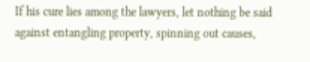If his cure lies among the lawyers, let nothing be said against entangling property, spinning out causes,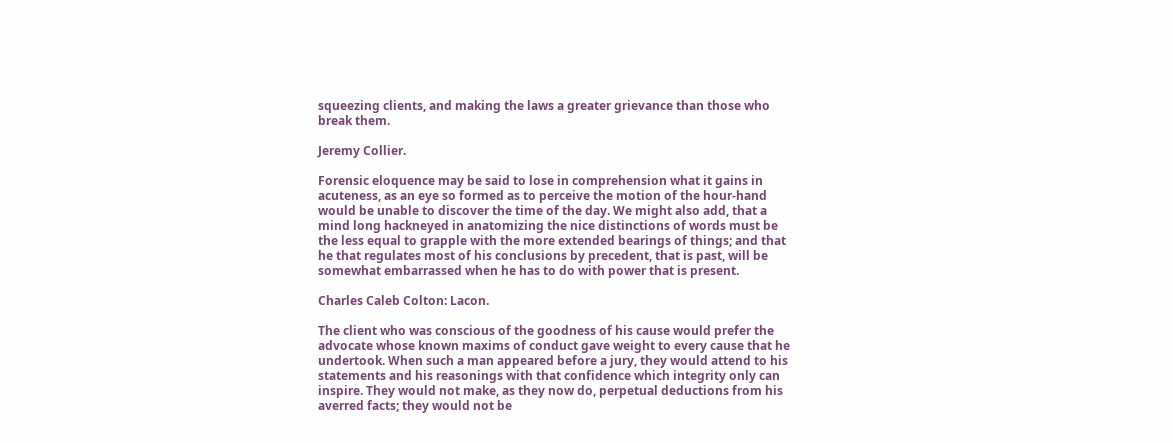squeezing clients, and making the laws a greater grievance than those who break them.

Jeremy Collier.

Forensic eloquence may be said to lose in comprehension what it gains in acuteness, as an eye so formed as to perceive the motion of the hour-hand would be unable to discover the time of the day. We might also add, that a mind long hackneyed in anatomizing the nice distinctions of words must be the less equal to grapple with the more extended bearings of things; and that he that regulates most of his conclusions by precedent, that is past, will be somewhat embarrassed when he has to do with power that is present.

Charles Caleb Colton: Lacon.

The client who was conscious of the goodness of his cause would prefer the advocate whose known maxims of conduct gave weight to every cause that he undertook. When such a man appeared before a jury, they would attend to his statements and his reasonings with that confidence which integrity only can inspire. They would not make, as they now do, perpetual deductions from his averred facts; they would not be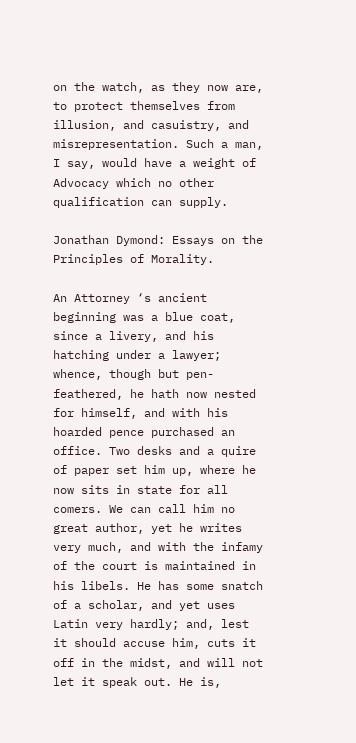on the watch, as they now are, to protect themselves from illusion, and casuistry, and misrepresentation. Such a man, I say, would have a weight of Advocacy which no other qualification can supply.

Jonathan Dymond: Essays on the Principles of Morality.

An Attorney ‘s ancient beginning was a blue coat, since a livery, and his hatching under a lawyer; whence, though but pen-feathered, he hath now nested for himself, and with his hoarded pence purchased an office. Two desks and a quire of paper set him up, where he now sits in state for all comers. We can call him no great author, yet he writes very much, and with the infamy of the court is maintained in his libels. He has some snatch of a scholar, and yet uses Latin very hardly; and, lest it should accuse him, cuts it off in the midst, and will not let it speak out. He is,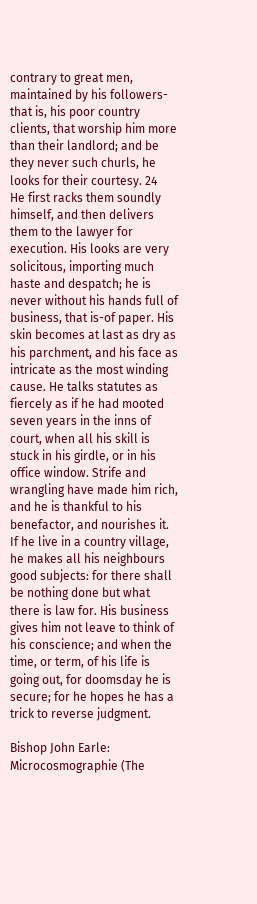contrary to great men, maintained by his followers-that is, his poor country clients, that worship him more than their landlord; and be they never such churls, he looks for their courtesy. 24
He first racks them soundly himself, and then delivers them to the lawyer for execution. His looks are very solicitous, importing much haste and despatch; he is never without his hands full of business, that is-of paper. His skin becomes at last as dry as his parchment, and his face as intricate as the most winding cause. He talks statutes as fiercely as if he had mooted seven years in the inns of court, when all his skill is stuck in his girdle, or in his office window. Strife and wrangling have made him rich, and he is thankful to his benefactor, and nourishes it. If he live in a country village, he makes all his neighbours good subjects: for there shall be nothing done but what there is law for. His business gives him not leave to think of his conscience; and when the time, or term, of his life is going out, for doomsday he is secure; for he hopes he has a trick to reverse judgment.

Bishop John Earle: Microcosmographie (The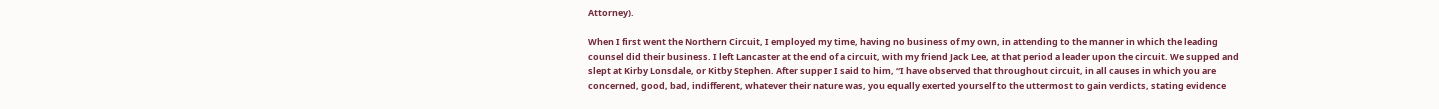Attorney).

When I first went the Northern Circuit, I employed my time, having no business of my own, in attending to the manner in which the leading counsel did their business. I left Lancaster at the end of a circuit, with my friend Jack Lee, at that period a leader upon the circuit. We supped and slept at Kirby Lonsdale, or Kitby Stephen. After supper I said to him, “I have observed that throughout circuit, in all causes in which you are concerned, good, bad, indifferent, whatever their nature was, you equally exerted yourself to the uttermost to gain verdicts, stating evidence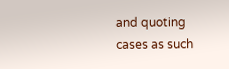and quoting cases as such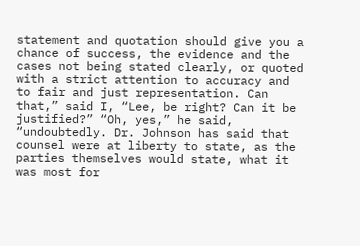statement and quotation should give you a chance of success, the evidence and the cases not being stated clearly, or quoted with a strict attention to accuracy and to fair and just representation. Can that,” said I, “Lee, be right? Can it be justified?” “Oh, yes,” he said, “undoubtedly. Dr. Johnson has said that counsel were at liberty to state, as the parties themselves would state, what it was most for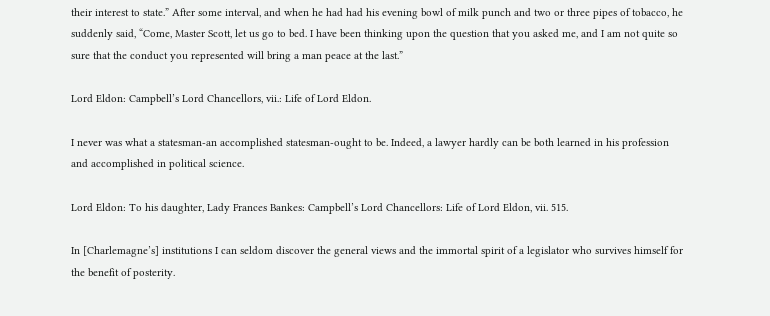their interest to state.” After some interval, and when he had had his evening bowl of milk punch and two or three pipes of tobacco, he suddenly said, “Come, Master Scott, let us go to bed. I have been thinking upon the question that you asked me, and I am not quite so sure that the conduct you represented will bring a man peace at the last.”

Lord Eldon: Campbell’s Lord Chancellors, vii.: Life of Lord Eldon.

I never was what a statesman-an accomplished statesman-ought to be. Indeed, a lawyer hardly can be both learned in his profession and accomplished in political science.

Lord Eldon: To his daughter, Lady Frances Bankes: Campbell’s Lord Chancellors: Life of Lord Eldon, vii. 515.

In [Charlemagne’s] institutions I can seldom discover the general views and the immortal spirit of a legislator who survives himself for the benefit of posterity.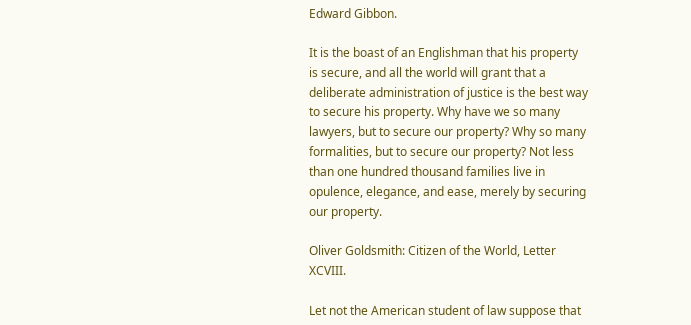Edward Gibbon.

It is the boast of an Englishman that his property is secure, and all the world will grant that a deliberate administration of justice is the best way to secure his property. Why have we so many lawyers, but to secure our property? Why so many formalities, but to secure our property? Not less than one hundred thousand families live in opulence, elegance, and ease, merely by securing our property.

Oliver Goldsmith: Citizen of the World, Letter XCVIII.

Let not the American student of law suppose that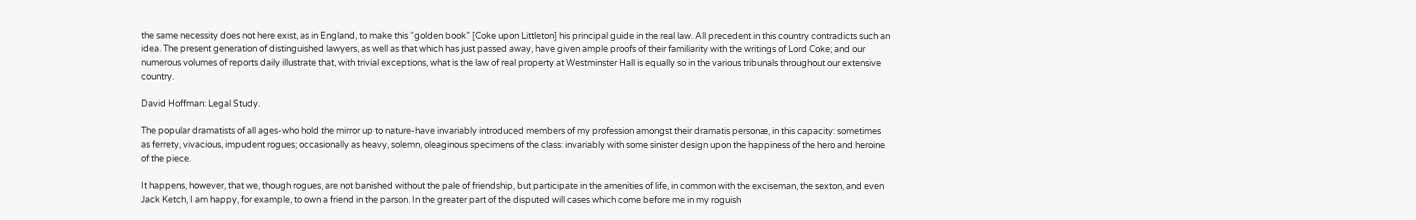the same necessity does not here exist, as in England, to make this “golden book” [Coke upon Littleton] his principal guide in the real law. All precedent in this country contradicts such an idea. The present generation of distinguished lawyers, as well as that which has just passed away, have given ample proofs of their familiarity with the writings of Lord Coke; and our numerous volumes of reports daily illustrate that, with trivial exceptions, what is the law of real property at Westminster Hall is equally so in the various tribunals throughout our extensive country.

David Hoffman: Legal Study.

The popular dramatists of all ages-who hold the mirror up to nature-have invariably introduced members of my profession amongst their dramatis personæ, in this capacity: sometimes as ferrety, vivacious, impudent rogues; occasionally as heavy, solemn, oleaginous specimens of the class: invariably with some sinister design upon the happiness of the hero and heroine of the piece.

It happens, however, that we, though rogues, are not banished without the pale of friendship, but participate in the amenities of life, in common with the exciseman, the sexton, and even Jack Ketch, I am happy, for example, to own a friend in the parson. In the greater part of the disputed will cases which come before me in my roguish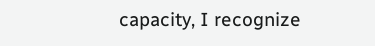capacity, I recognize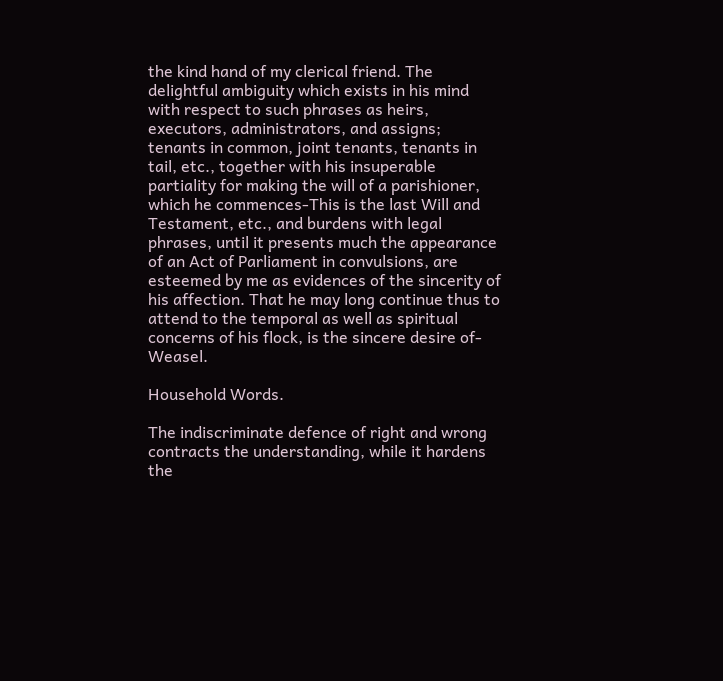the kind hand of my clerical friend. The delightful ambiguity which exists in his mind with respect to such phrases as heirs, executors, administrators, and assigns; tenants in common, joint tenants, tenants in tail, etc., together with his insuperable partiality for making the will of a parishioner, which he commences-This is the last Will and Testament, etc., and burdens with legal phrases, until it presents much the appearance of an Act of Parliament in convulsions, are esteemed by me as evidences of the sincerity of his affection. That he may long continue thus to attend to the temporal as well as spiritual concerns of his flock, is the sincere desire of-Weasel.

Household Words.

The indiscriminate defence of right and wrong contracts the understanding, while it hardens the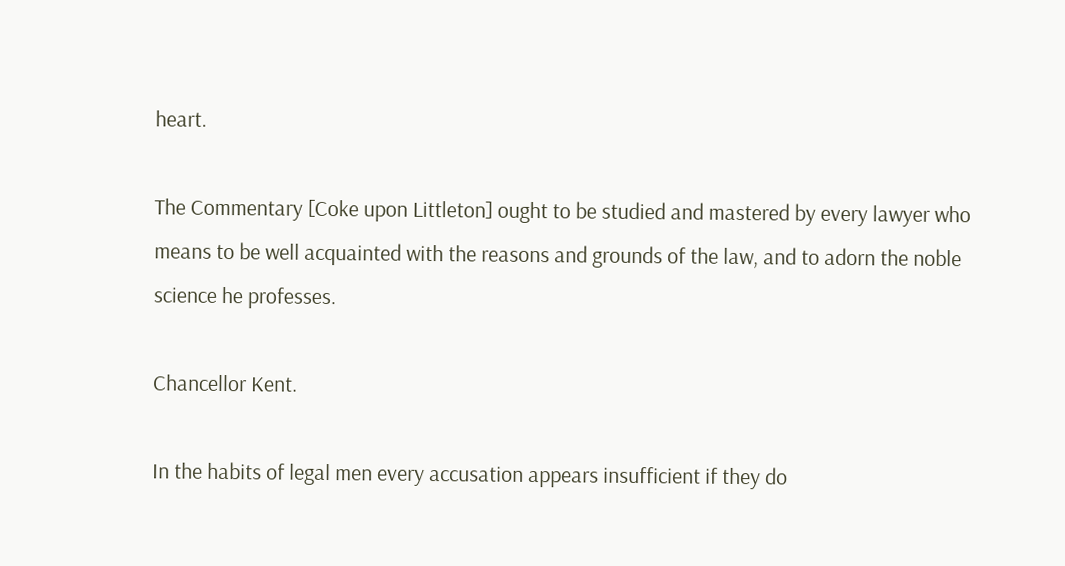heart.

The Commentary [Coke upon Littleton] ought to be studied and mastered by every lawyer who means to be well acquainted with the reasons and grounds of the law, and to adorn the noble science he professes.

Chancellor Kent.

In the habits of legal men every accusation appears insufficient if they do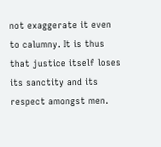not exaggerate it even to calumny. It is thus that justice itself loses its sanctity and its respect amongst men.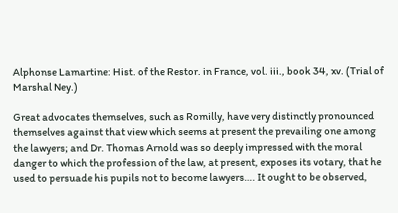Alphonse Lamartine: Hist. of the Restor. in France, vol. iii., book 34, xv. (Trial of Marshal Ney.)

Great advocates themselves, such as Romilly, have very distinctly pronounced themselves against that view which seems at present the prevailing one among the lawyers; and Dr. Thomas Arnold was so deeply impressed with the moral danger to which the profession of the law, at present, exposes its votary, that he used to persuade his pupils not to become lawyers…. It ought to be observed,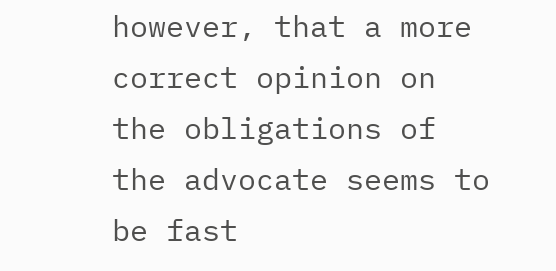however, that a more correct opinion on the obligations of the advocate seems to be fast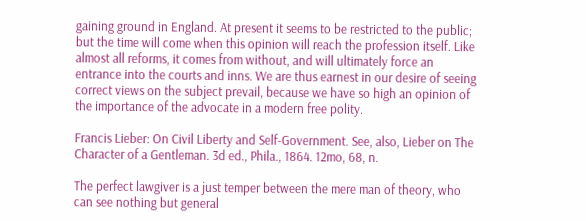gaining ground in England. At present it seems to be restricted to the public; but the time will come when this opinion will reach the profession itself. Like almost all reforms, it comes from without, and will ultimately force an entrance into the courts and inns. We are thus earnest in our desire of seeing correct views on the subject prevail, because we have so high an opinion of the importance of the advocate in a modern free polity.

Francis Lieber: On Civil Liberty and Self-Government. See, also, Lieber on The Character of a Gentleman. 3d ed., Phila., 1864. 12mo, 68, n.

The perfect lawgiver is a just temper between the mere man of theory, who can see nothing but general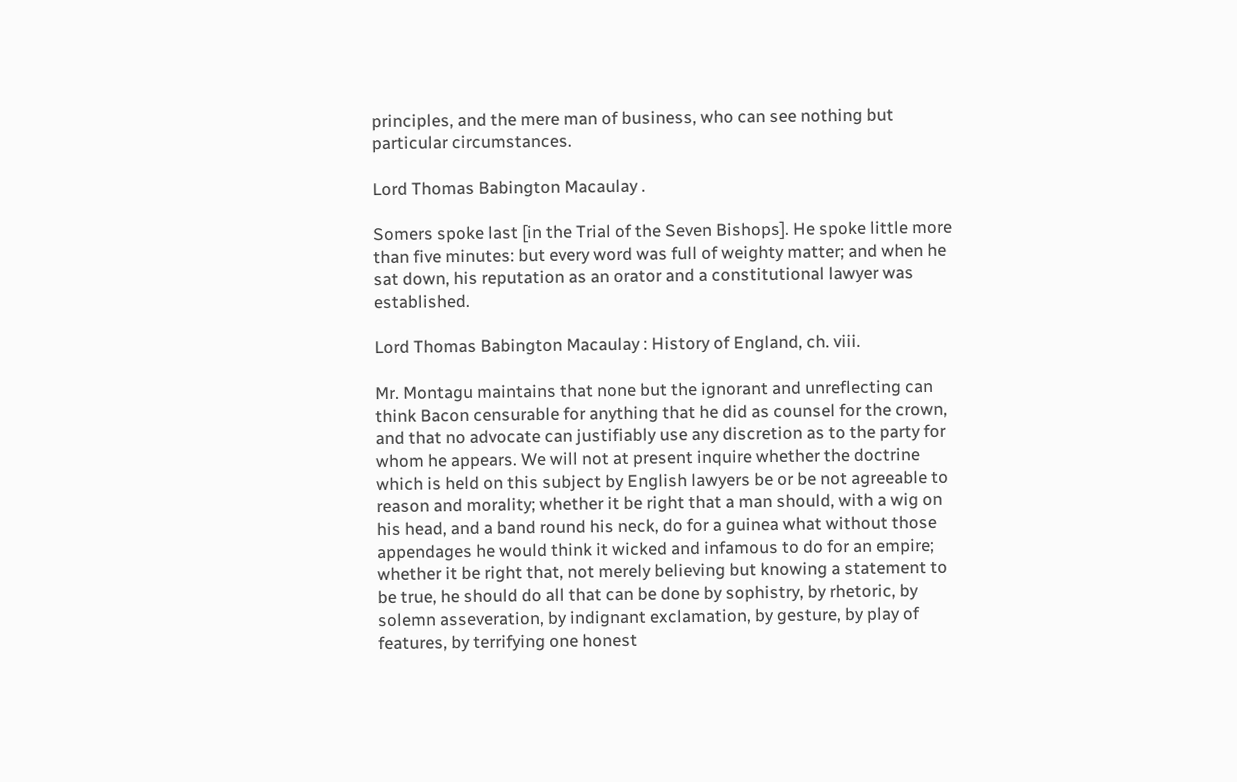principles, and the mere man of business, who can see nothing but particular circumstances.

Lord Thomas Babington Macaulay .

Somers spoke last [in the Trial of the Seven Bishops]. He spoke little more than five minutes: but every word was full of weighty matter; and when he sat down, his reputation as an orator and a constitutional lawyer was established.

Lord Thomas Babington Macaulay : History of England, ch. viii.

Mr. Montagu maintains that none but the ignorant and unreflecting can think Bacon censurable for anything that he did as counsel for the crown, and that no advocate can justifiably use any discretion as to the party for whom he appears. We will not at present inquire whether the doctrine which is held on this subject by English lawyers be or be not agreeable to reason and morality; whether it be right that a man should, with a wig on his head, and a band round his neck, do for a guinea what without those appendages he would think it wicked and infamous to do for an empire; whether it be right that, not merely believing but knowing a statement to be true, he should do all that can be done by sophistry, by rhetoric, by solemn asseveration, by indignant exclamation, by gesture, by play of features, by terrifying one honest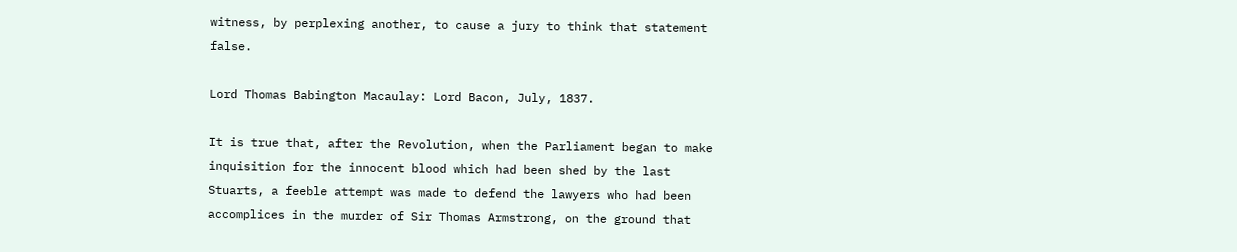witness, by perplexing another, to cause a jury to think that statement false.

Lord Thomas Babington Macaulay: Lord Bacon, July, 1837.

It is true that, after the Revolution, when the Parliament began to make inquisition for the innocent blood which had been shed by the last Stuarts, a feeble attempt was made to defend the lawyers who had been accomplices in the murder of Sir Thomas Armstrong, on the ground that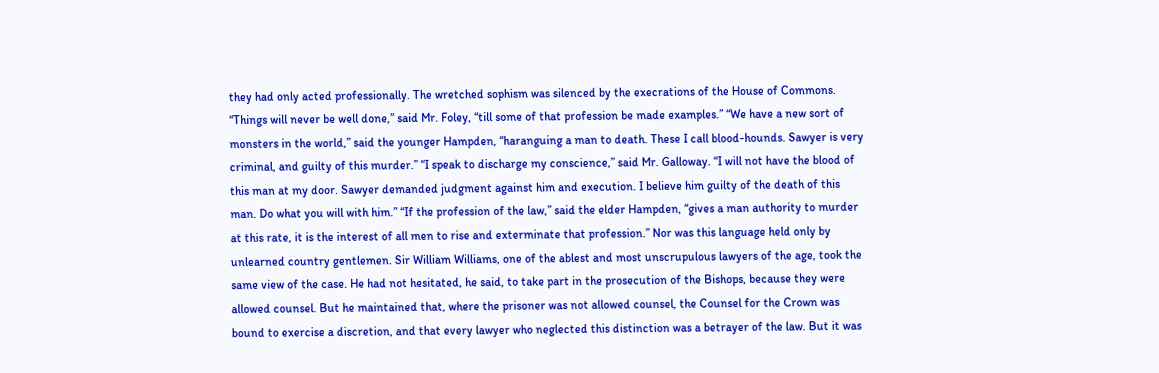they had only acted professionally. The wretched sophism was silenced by the execrations of the House of Commons. “Things will never be well done,” said Mr. Foley, “till some of that profession be made examples.” “We have a new sort of monsters in the world,” said the younger Hampden, “haranguing a man to death. These I call blood-hounds. Sawyer is very criminal, and guilty of this murder.” “I speak to discharge my conscience,” said Mr. Galloway. “I will not have the blood of this man at my door. Sawyer demanded judgment against him and execution. I believe him guilty of the death of this man. Do what you will with him.” “If the profession of the law,” said the elder Hampden, “gives a man authority to murder at this rate, it is the interest of all men to rise and exterminate that profession.” Nor was this language held only by unlearned country gentlemen. Sir William Williams, one of the ablest and most unscrupulous lawyers of the age, took the same view of the case. He had not hesitated, he said, to take part in the prosecution of the Bishops, because they were allowed counsel. But he maintained that, where the prisoner was not allowed counsel, the Counsel for the Crown was bound to exercise a discretion, and that every lawyer who neglected this distinction was a betrayer of the law. But it was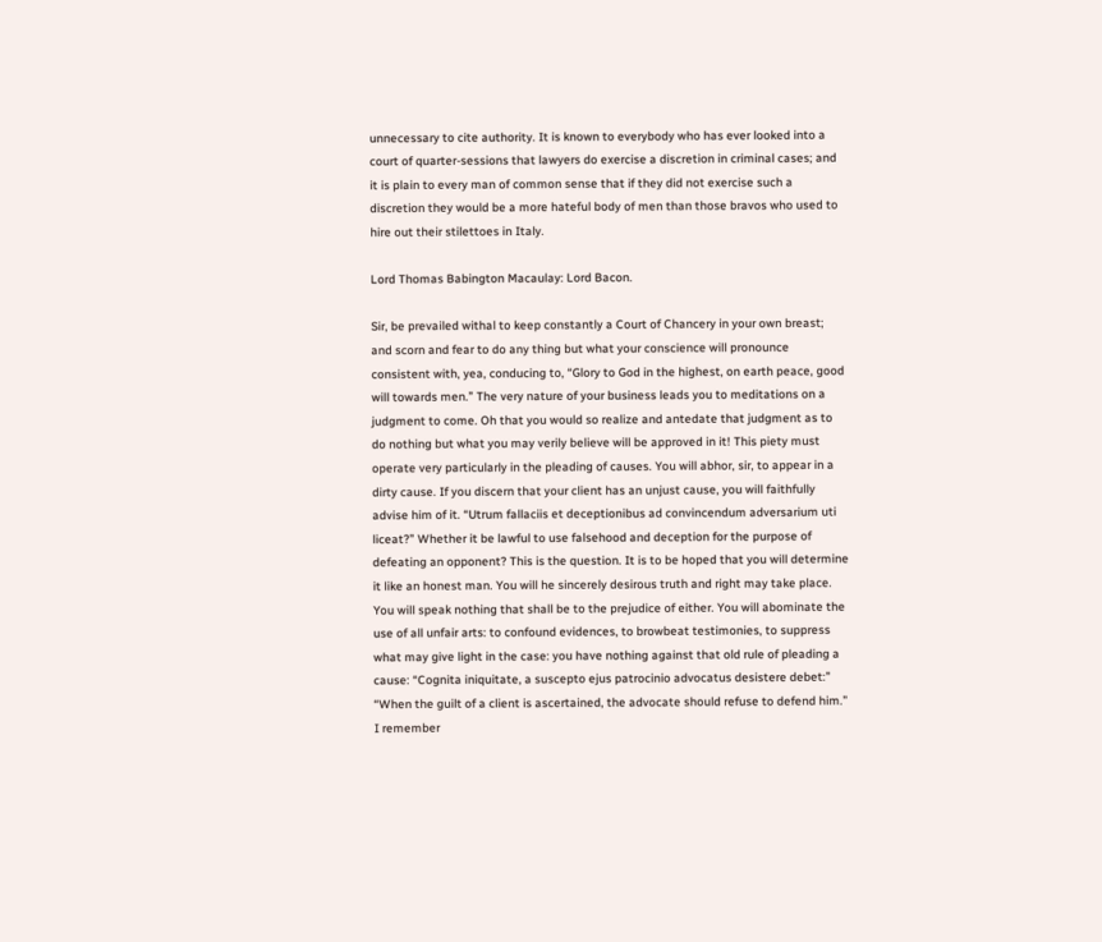unnecessary to cite authority. It is known to everybody who has ever looked into a court of quarter-sessions that lawyers do exercise a discretion in criminal cases; and it is plain to every man of common sense that if they did not exercise such a discretion they would be a more hateful body of men than those bravos who used to hire out their stilettoes in Italy.

Lord Thomas Babington Macaulay: Lord Bacon.

Sir, be prevailed withal to keep constantly a Court of Chancery in your own breast; and scorn and fear to do any thing but what your conscience will pronounce consistent with, yea, conducing to, “Glory to God in the highest, on earth peace, good will towards men.” The very nature of your business leads you to meditations on a judgment to come. Oh that you would so realize and antedate that judgment as to do nothing but what you may verily believe will be approved in it! This piety must operate very particularly in the pleading of causes. You will abhor, sir, to appear in a dirty cause. If you discern that your client has an unjust cause, you will faithfully advise him of it. “Utrum fallaciis et deceptionibus ad convincendum adversarium uti liceat?” Whether it be lawful to use falsehood and deception for the purpose of defeating an opponent? This is the question. It is to be hoped that you will determine it like an honest man. You will he sincerely desirous truth and right may take place. You will speak nothing that shall be to the prejudice of either. You will abominate the use of all unfair arts: to confound evidences, to browbeat testimonies, to suppress what may give light in the case: you have nothing against that old rule of pleading a cause: “Cognita iniquitate, a suscepto ejus patrocinio advocatus desistere debet:” “When the guilt of a client is ascertained, the advocate should refuse to defend him.” I remember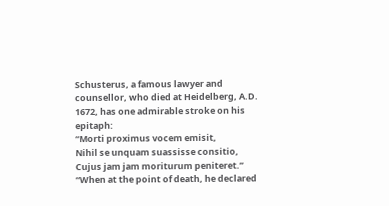Schusterus, a famous lawyer and counsellor, who died at Heidelberg, A.D. 1672, has one admirable stroke on his epitaph:
“Morti proximus vocem emisit,
Nihil se unquam suassisse consitio,
Cujus jam jam moriturum peniteret.”
“When at the point of death, he declared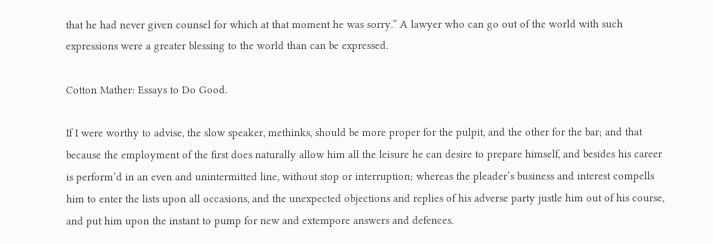that he had never given counsel for which at that moment he was sorry.” A lawyer who can go out of the world with such expressions were a greater blessing to the world than can be expressed.

Cotton Mather: Essays to Do Good.

If I were worthy to advise, the slow speaker, methinks, should be more proper for the pulpit, and the other for the bar; and that because the employment of the first does naturally allow him all the leisure he can desire to prepare himself, and besides his career is perform’d in an even and unintermitted line, without stop or interruption; whereas the pleader’s business and interest compells him to enter the lists upon all occasions, and the unexpected objections and replies of his adverse party justle him out of his course, and put him upon the instant to pump for new and extempore answers and defences.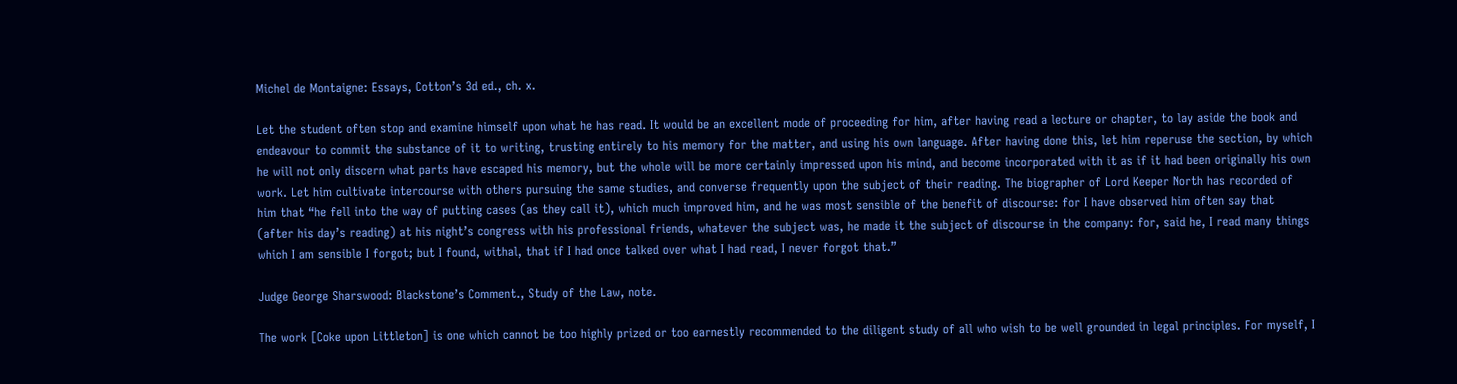Michel de Montaigne: Essays, Cotton’s 3d ed., ch. x.

Let the student often stop and examine himself upon what he has read. It would be an excellent mode of proceeding for him, after having read a lecture or chapter, to lay aside the book and endeavour to commit the substance of it to writing, trusting entirely to his memory for the matter, and using his own language. After having done this, let him reperuse the section, by which he will not only discern what parts have escaped his memory, but the whole will be more certainly impressed upon his mind, and become incorporated with it as if it had been originally his own work. Let him cultivate intercourse with others pursuing the same studies, and converse frequently upon the subject of their reading. The biographer of Lord Keeper North has recorded of him that “he fell into the way of putting cases (as they call it), which much improved him, and he was most sensible of the benefit of discourse: for I have observed him often say that (after his day’s reading) at his night’s congress with his professional friends, whatever the subject was, he made it the subject of discourse in the company: for, said he, I read many things which I am sensible I forgot; but I found, withal, that if I had once talked over what I had read, I never forgot that.”

Judge George Sharswood: Blackstone’s Comment., Study of the Law, note.

The work [Coke upon Littleton] is one which cannot be too highly prized or too earnestly recommended to the diligent study of all who wish to be well grounded in legal principles. For myself, I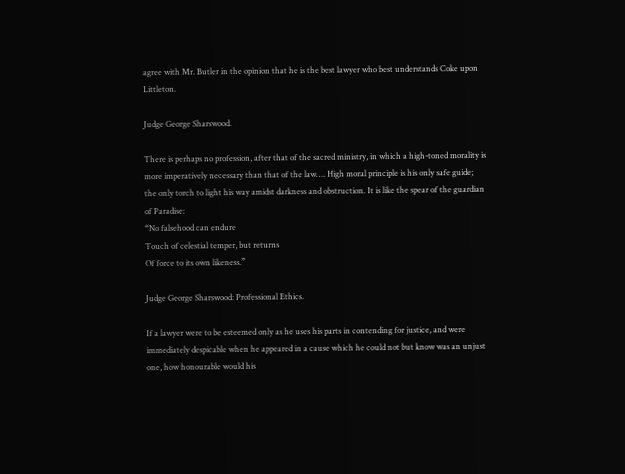agree with Mr. Butler in the opinion that he is the best lawyer who best understands Coke upon Littleton.

Judge George Sharswood.

There is perhaps no profession, after that of the sacred ministry, in which a high-toned morality is more imperatively necessary than that of the law…. High moral principle is his only safe guide; the only torch to light his way amidst darkness and obstruction. It is like the spear of the guardian of Paradise:
“No falsehood can endure
Touch of celestial temper, but returns
Of force to its own likeness.”

Judge George Sharswood: Professional Ethics.

If a lawyer were to be esteemed only as he uses his parts in contending for justice, and were immediately despicable when he appeared in a cause which he could not but know was an unjust one, how honourable would his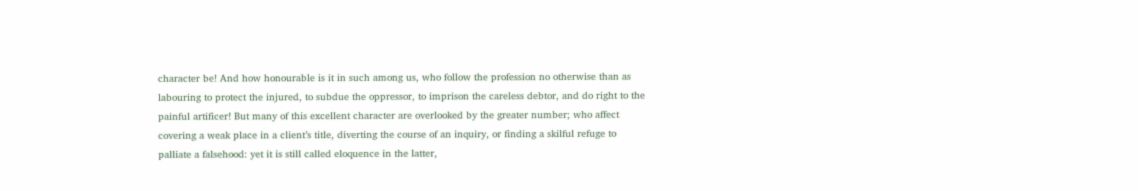character be! And how honourable is it in such among us, who follow the profession no otherwise than as labouring to protect the injured, to subdue the oppressor, to imprison the careless debtor, and do right to the painful artificer! But many of this excellent character are overlooked by the greater number; who affect covering a weak place in a client’s title, diverting the course of an inquiry, or finding a skilful refuge to palliate a falsehood: yet it is still called eloquence in the latter,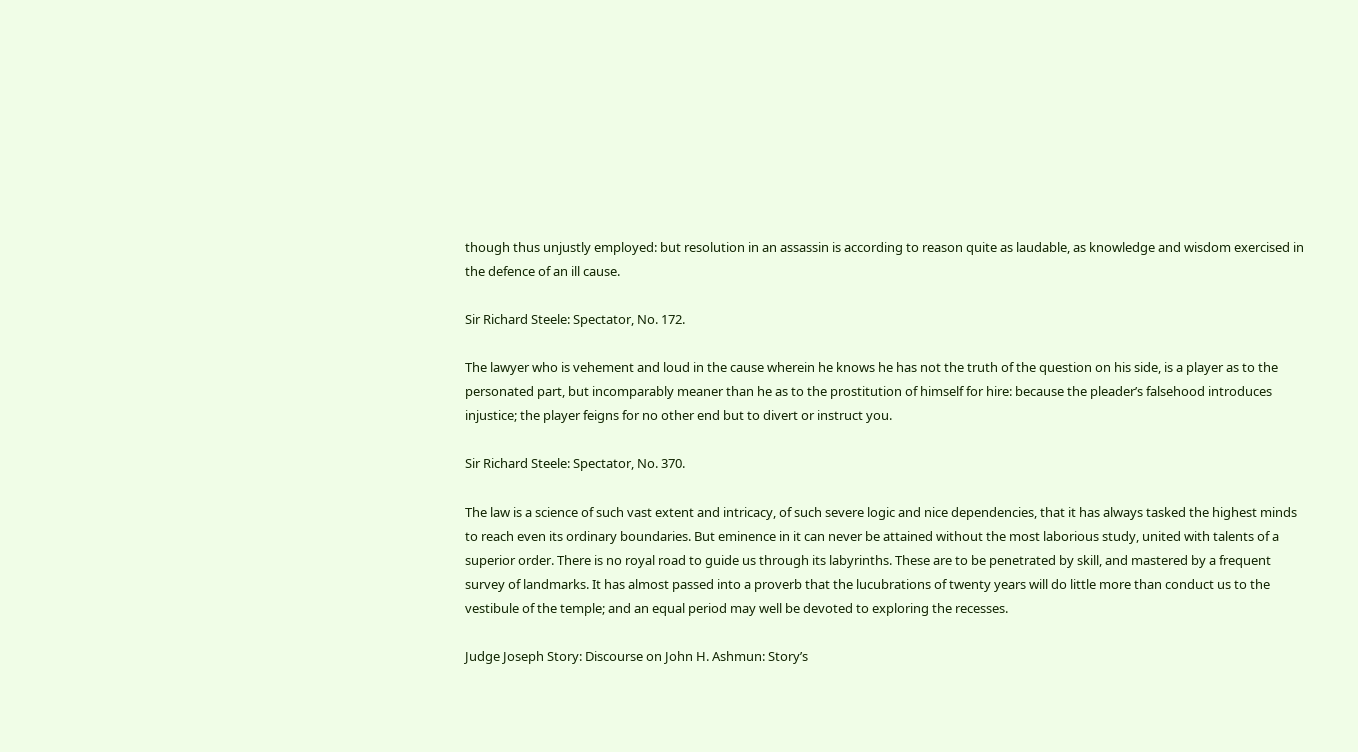though thus unjustly employed: but resolution in an assassin is according to reason quite as laudable, as knowledge and wisdom exercised in the defence of an ill cause.

Sir Richard Steele: Spectator, No. 172.

The lawyer who is vehement and loud in the cause wherein he knows he has not the truth of the question on his side, is a player as to the personated part, but incomparably meaner than he as to the prostitution of himself for hire: because the pleader’s falsehood introduces injustice; the player feigns for no other end but to divert or instruct you.

Sir Richard Steele: Spectator, No. 370.

The law is a science of such vast extent and intricacy, of such severe logic and nice dependencies, that it has always tasked the highest minds to reach even its ordinary boundaries. But eminence in it can never be attained without the most laborious study, united with talents of a superior order. There is no royal road to guide us through its labyrinths. These are to be penetrated by skill, and mastered by a frequent survey of landmarks. It has almost passed into a proverb that the lucubrations of twenty years will do little more than conduct us to the vestibule of the temple; and an equal period may well be devoted to exploring the recesses.

Judge Joseph Story: Discourse on John H. Ashmun: Story’s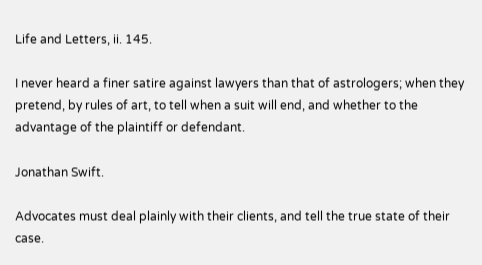Life and Letters, ii. 145.

I never heard a finer satire against lawyers than that of astrologers; when they pretend, by rules of art, to tell when a suit will end, and whether to the advantage of the plaintiff or defendant.

Jonathan Swift.

Advocates must deal plainly with their clients, and tell the true state of their case.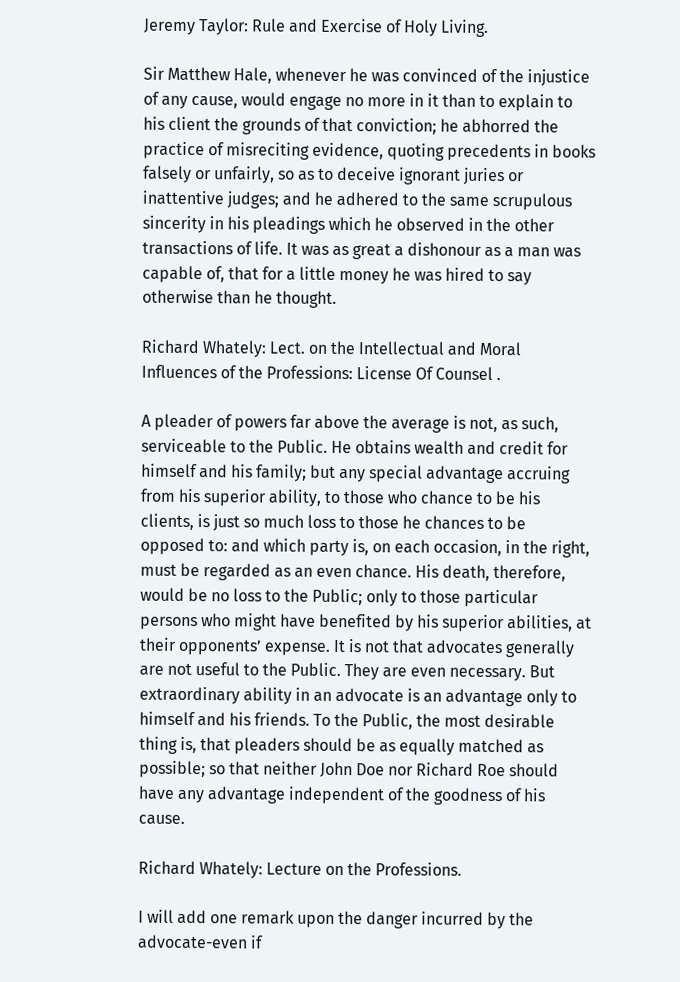Jeremy Taylor: Rule and Exercise of Holy Living.

Sir Matthew Hale, whenever he was convinced of the injustice of any cause, would engage no more in it than to explain to his client the grounds of that conviction; he abhorred the practice of misreciting evidence, quoting precedents in books falsely or unfairly, so as to deceive ignorant juries or inattentive judges; and he adhered to the same scrupulous sincerity in his pleadings which he observed in the other transactions of life. It was as great a dishonour as a man was capable of, that for a little money he was hired to say otherwise than he thought.

Richard Whately: Lect. on the Intellectual and Moral Influences of the Professions: License Of Counsel .

A pleader of powers far above the average is not, as such, serviceable to the Public. He obtains wealth and credit for himself and his family; but any special advantage accruing from his superior ability, to those who chance to be his clients, is just so much loss to those he chances to be opposed to: and which party is, on each occasion, in the right, must be regarded as an even chance. His death, therefore, would be no loss to the Public; only to those particular persons who might have benefited by his superior abilities, at their opponents’ expense. It is not that advocates generally are not useful to the Public. They are even necessary. But extraordinary ability in an advocate is an advantage only to himself and his friends. To the Public, the most desirable thing is, that pleaders should be as equally matched as possible; so that neither John Doe nor Richard Roe should have any advantage independent of the goodness of his cause.

Richard Whately: Lecture on the Professions.

I will add one remark upon the danger incurred by the advocate-even if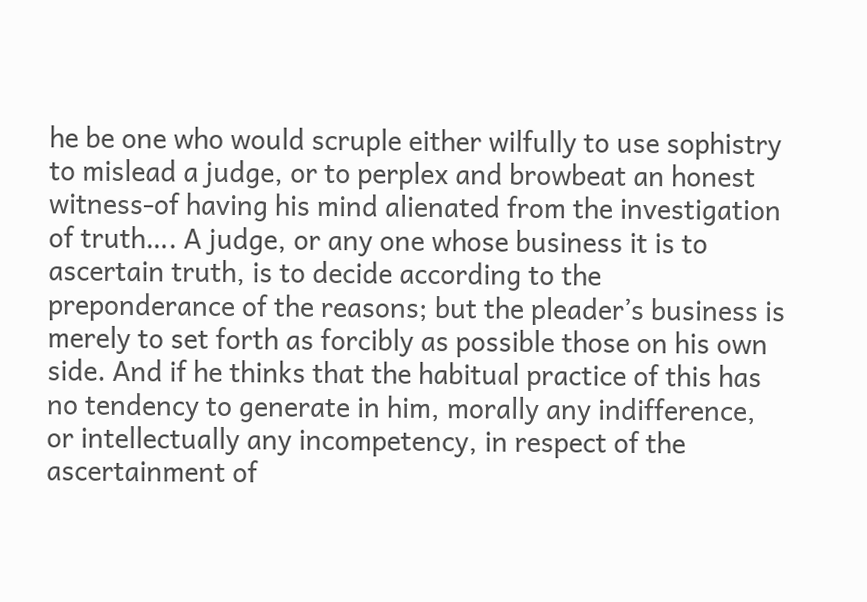he be one who would scruple either wilfully to use sophistry to mislead a judge, or to perplex and browbeat an honest witness-of having his mind alienated from the investigation of truth…. A judge, or any one whose business it is to ascertain truth, is to decide according to the preponderance of the reasons; but the pleader’s business is merely to set forth as forcibly as possible those on his own side. And if he thinks that the habitual practice of this has no tendency to generate in him, morally any indifference, or intellectually any incompetency, in respect of the ascertainment of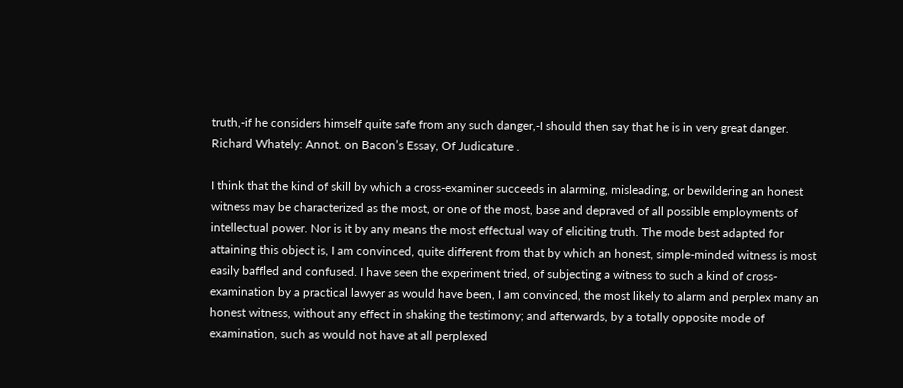truth,-if he considers himself quite safe from any such danger,-I should then say that he is in very great danger.
Richard Whately: Annot. on Bacon’s Essay, Of Judicature .

I think that the kind of skill by which a cross-examiner succeeds in alarming, misleading, or bewildering an honest witness may be characterized as the most, or one of the most, base and depraved of all possible employments of intellectual power. Nor is it by any means the most effectual way of eliciting truth. The mode best adapted for attaining this object is, I am convinced, quite different from that by which an honest, simple-minded witness is most easily baffled and confused. I have seen the experiment tried, of subjecting a witness to such a kind of cross-examination by a practical lawyer as would have been, I am convinced, the most likely to alarm and perplex many an honest witness, without any effect in shaking the testimony; and afterwards, by a totally opposite mode of examination, such as would not have at all perplexed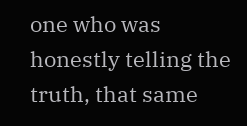one who was honestly telling the truth, that same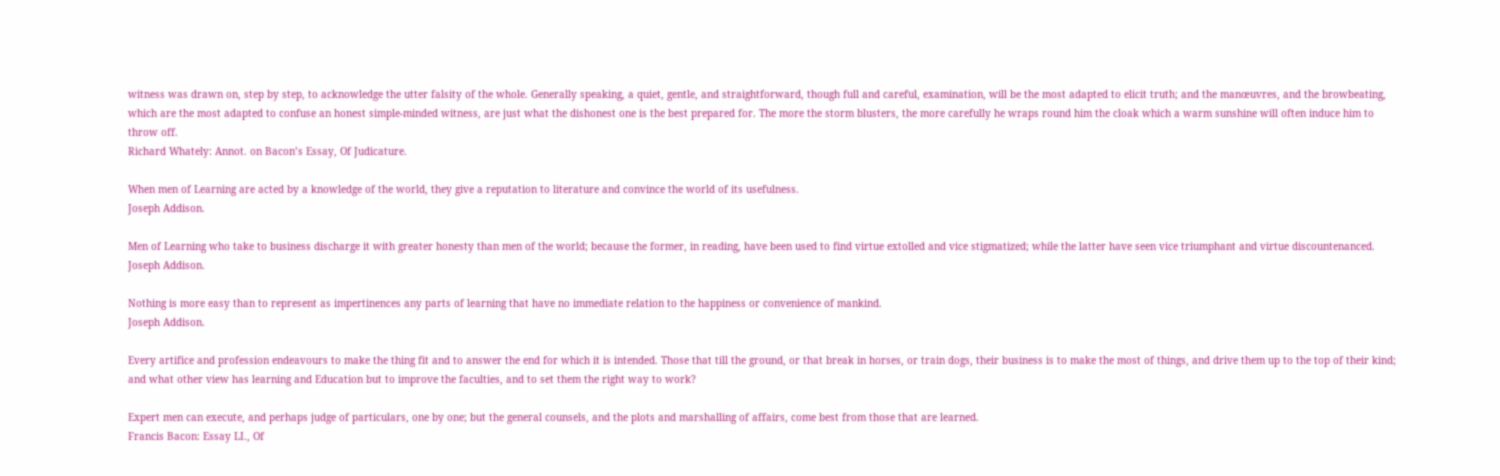witness was drawn on, step by step, to acknowledge the utter falsity of the whole. Generally speaking, a quiet, gentle, and straightforward, though full and careful, examination, will be the most adapted to elicit truth; and the manœuvres, and the browbeating, which are the most adapted to confuse an honest simple-minded witness, are just what the dishonest one is the best prepared for. The more the storm blusters, the more carefully he wraps round him the cloak which a warm sunshine will often induce him to throw off.
Richard Whately: Annot. on Bacon’s Essay, Of Judicature.

When men of Learning are acted by a knowledge of the world, they give a reputation to literature and convince the world of its usefulness.
Joseph Addison.

Men of Learning who take to business discharge it with greater honesty than men of the world; because the former, in reading, have been used to find virtue extolled and vice stigmatized; while the latter have seen vice triumphant and virtue discountenanced.
Joseph Addison.

Nothing is more easy than to represent as impertinences any parts of learning that have no immediate relation to the happiness or convenience of mankind.
Joseph Addison.

Every artifice and profession endeavours to make the thing fit and to answer the end for which it is intended. Those that till the ground, or that break in horses, or train dogs, their business is to make the most of things, and drive them up to the top of their kind; and what other view has learning and Education but to improve the faculties, and to set them the right way to work?

Expert men can execute, and perhaps judge of particulars, one by one; but the general counsels, and the plots and marshalling of affairs, come best from those that are learned.
Francis Bacon: Essay LI., Of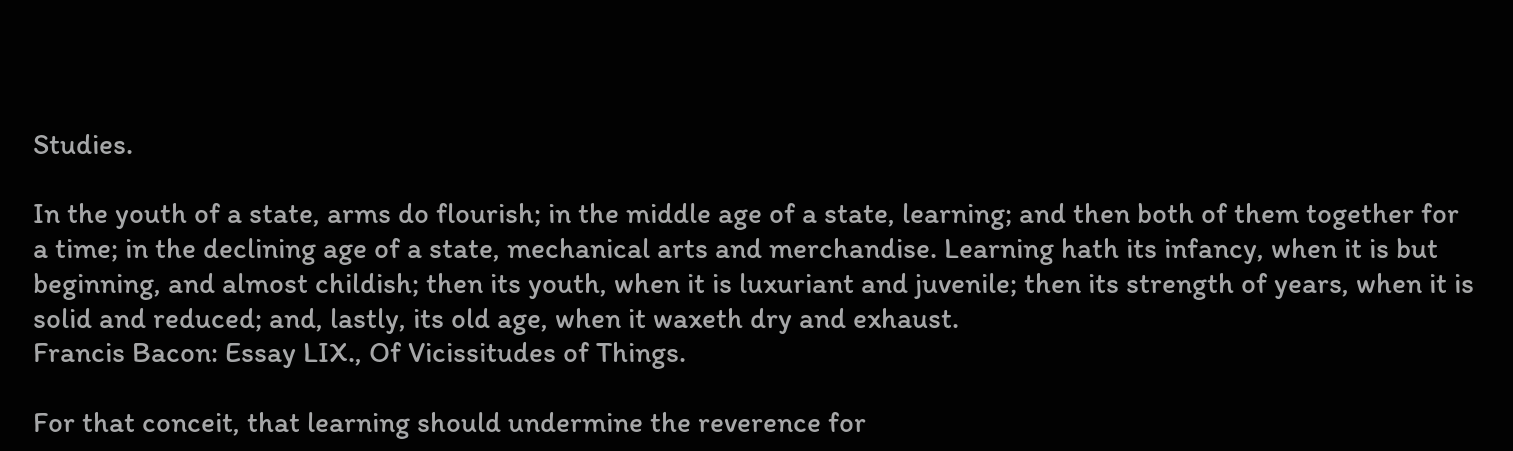Studies.

In the youth of a state, arms do flourish; in the middle age of a state, learning; and then both of them together for a time; in the declining age of a state, mechanical arts and merchandise. Learning hath its infancy, when it is but beginning, and almost childish; then its youth, when it is luxuriant and juvenile; then its strength of years, when it is solid and reduced; and, lastly, its old age, when it waxeth dry and exhaust.
Francis Bacon: Essay LIX., Of Vicissitudes of Things.

For that conceit, that learning should undermine the reverence for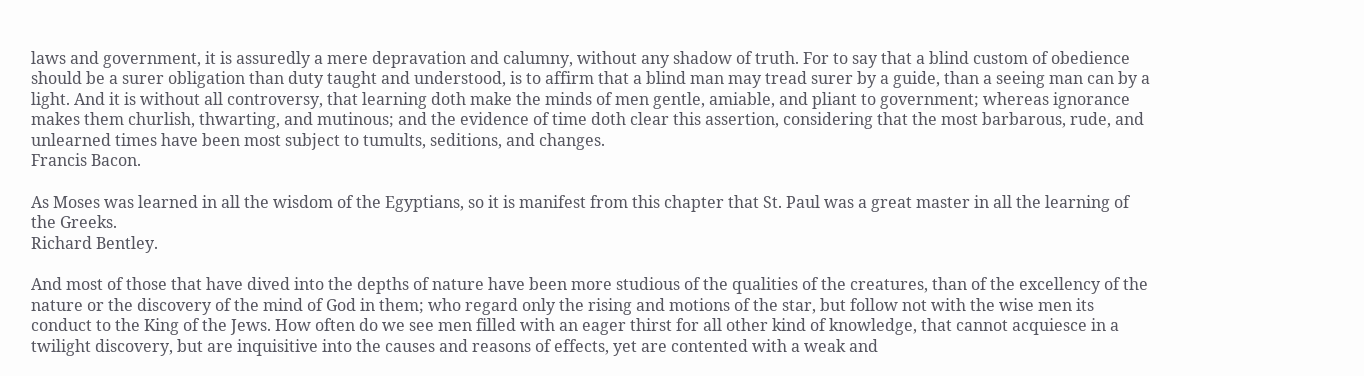laws and government, it is assuredly a mere depravation and calumny, without any shadow of truth. For to say that a blind custom of obedience should be a surer obligation than duty taught and understood, is to affirm that a blind man may tread surer by a guide, than a seeing man can by a light. And it is without all controversy, that learning doth make the minds of men gentle, amiable, and pliant to government; whereas ignorance makes them churlish, thwarting, and mutinous; and the evidence of time doth clear this assertion, considering that the most barbarous, rude, and unlearned times have been most subject to tumults, seditions, and changes.
Francis Bacon.

As Moses was learned in all the wisdom of the Egyptians, so it is manifest from this chapter that St. Paul was a great master in all the learning of the Greeks.
Richard Bentley.

And most of those that have dived into the depths of nature have been more studious of the qualities of the creatures, than of the excellency of the nature or the discovery of the mind of God in them; who regard only the rising and motions of the star, but follow not with the wise men its conduct to the King of the Jews. How often do we see men filled with an eager thirst for all other kind of knowledge, that cannot acquiesce in a twilight discovery, but are inquisitive into the causes and reasons of effects, yet are contented with a weak and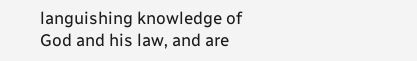languishing knowledge of God and his law, and are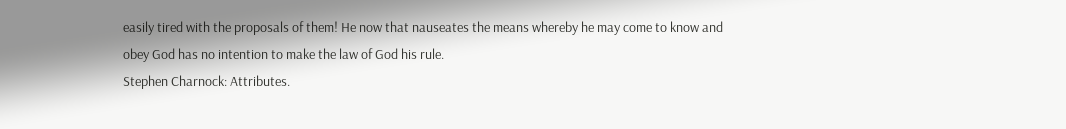easily tired with the proposals of them! He now that nauseates the means whereby he may come to know and obey God has no intention to make the law of God his rule.
Stephen Charnock: Attributes.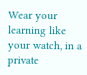Wear your learning like your watch, in a private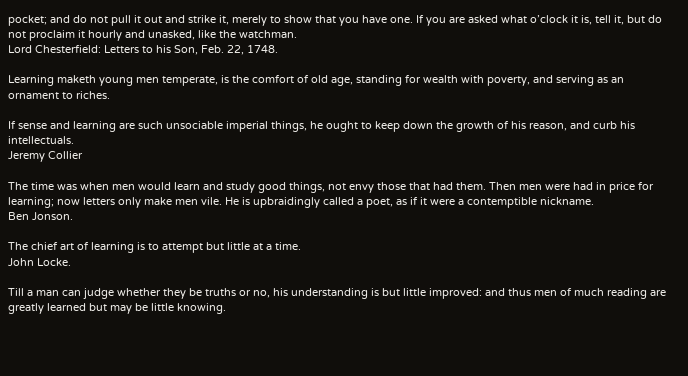pocket; and do not pull it out and strike it, merely to show that you have one. If you are asked what o’clock it is, tell it, but do not proclaim it hourly and unasked, like the watchman.
Lord Chesterfield: Letters to his Son, Feb. 22, 1748.

Learning maketh young men temperate, is the comfort of old age, standing for wealth with poverty, and serving as an ornament to riches.

If sense and learning are such unsociable imperial things, he ought to keep down the growth of his reason, and curb his intellectuals.
Jeremy Collier

The time was when men would learn and study good things, not envy those that had them. Then men were had in price for learning; now letters only make men vile. He is upbraidingly called a poet, as if it were a contemptible nickname.
Ben Jonson.

The chief art of learning is to attempt but little at a time.
John Locke.

Till a man can judge whether they be truths or no, his understanding is but little improved: and thus men of much reading are greatly learned but may be little knowing.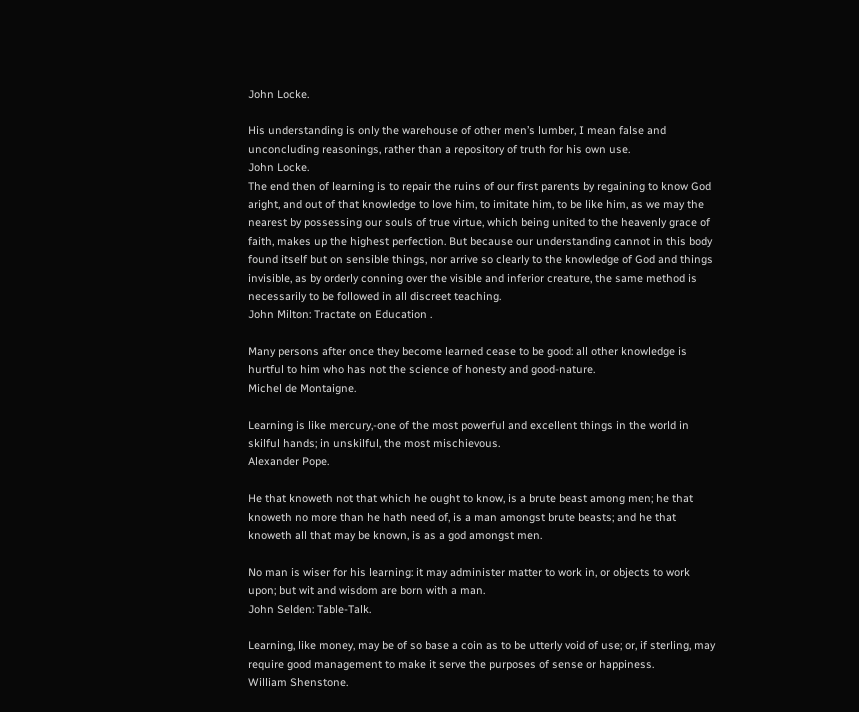John Locke.

His understanding is only the warehouse of other men’s lumber, I mean false and unconcluding reasonings, rather than a repository of truth for his own use.
John Locke.
The end then of learning is to repair the ruins of our first parents by regaining to know God aright, and out of that knowledge to love him, to imitate him, to be like him, as we may the nearest by possessing our souls of true virtue, which being united to the heavenly grace of faith, makes up the highest perfection. But because our understanding cannot in this body found itself but on sensible things, nor arrive so clearly to the knowledge of God and things invisible, as by orderly conning over the visible and inferior creature, the same method is necessarily to be followed in all discreet teaching.
John Milton: Tractate on Education .

Many persons after once they become learned cease to be good: all other knowledge is hurtful to him who has not the science of honesty and good-nature.
Michel de Montaigne.

Learning is like mercury,-one of the most powerful and excellent things in the world in skilful hands; in unskilful, the most mischievous.
Alexander Pope.

He that knoweth not that which he ought to know, is a brute beast among men; he that knoweth no more than he hath need of, is a man amongst brute beasts; and he that knoweth all that may be known, is as a god amongst men.

No man is wiser for his learning: it may administer matter to work in, or objects to work upon; but wit and wisdom are born with a man.
John Selden: Table-Talk.

Learning, like money, may be of so base a coin as to be utterly void of use; or, if sterling, may require good management to make it serve the purposes of sense or happiness.
William Shenstone.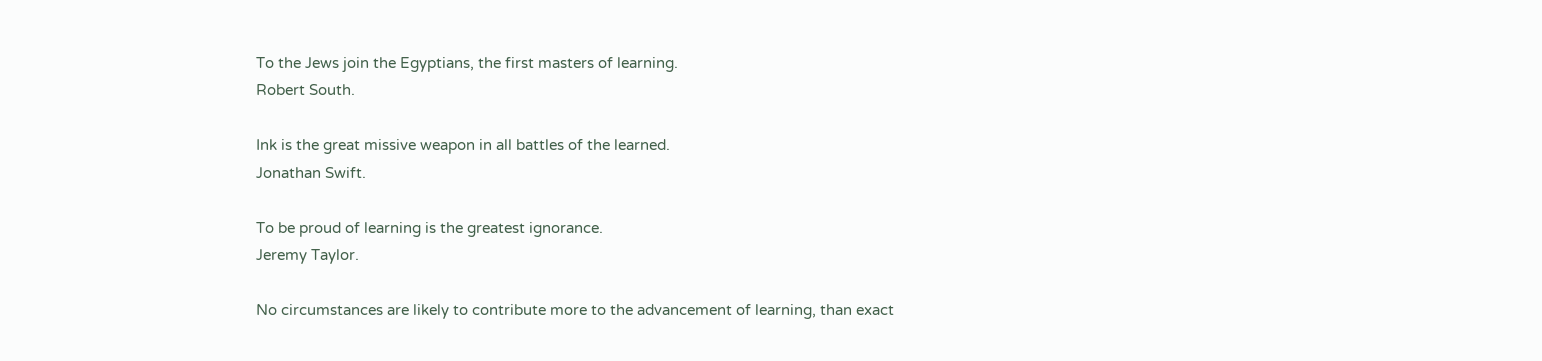To the Jews join the Egyptians, the first masters of learning.
Robert South.

Ink is the great missive weapon in all battles of the learned.
Jonathan Swift.

To be proud of learning is the greatest ignorance.
Jeremy Taylor.

No circumstances are likely to contribute more to the advancement of learning, than exact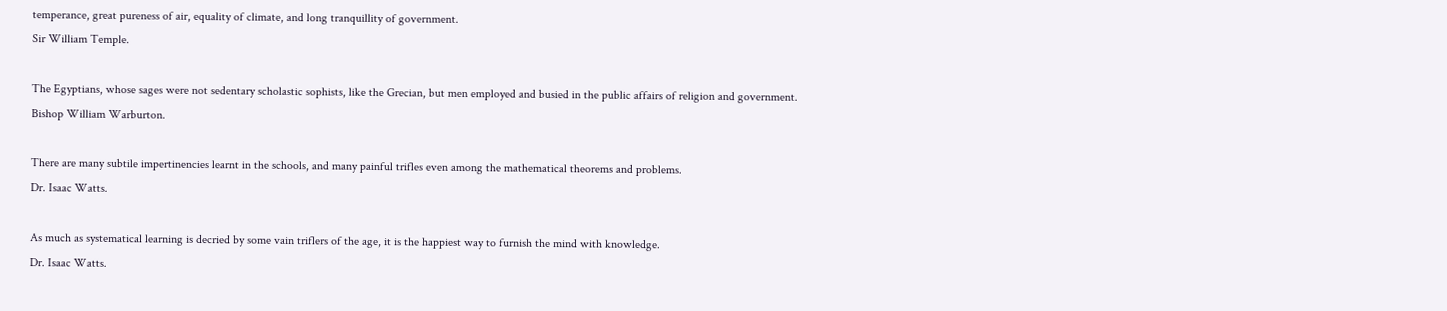temperance, great pureness of air, equality of climate, and long tranquillity of government.
Sir William Temple.

The Egyptians, whose sages were not sedentary scholastic sophists, like the Grecian, but men employed and busied in the public affairs of religion and government.
Bishop William Warburton.

There are many subtile impertinencies learnt in the schools, and many painful trifles even among the mathematical theorems and problems.
Dr. Isaac Watts.

As much as systematical learning is decried by some vain triflers of the age, it is the happiest way to furnish the mind with knowledge.
Dr. Isaac Watts.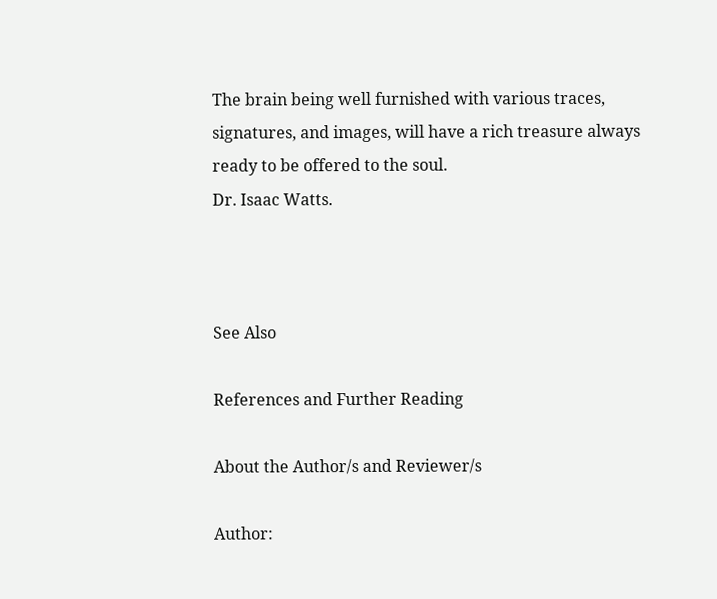The brain being well furnished with various traces, signatures, and images, will have a rich treasure always ready to be offered to the soul.
Dr. Isaac Watts.



See Also

References and Further Reading

About the Author/s and Reviewer/s

Author: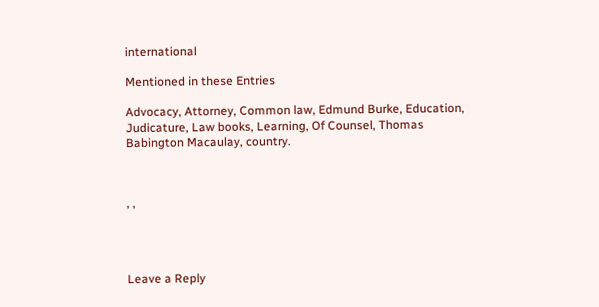international

Mentioned in these Entries

Advocacy, Attorney, Common law, Edmund Burke, Education, Judicature, Law books, Learning, Of Counsel, Thomas Babington Macaulay, country.



, ,




Leave a Reply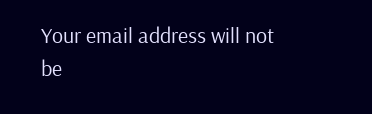Your email address will not be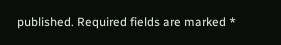published. Required fields are marked *